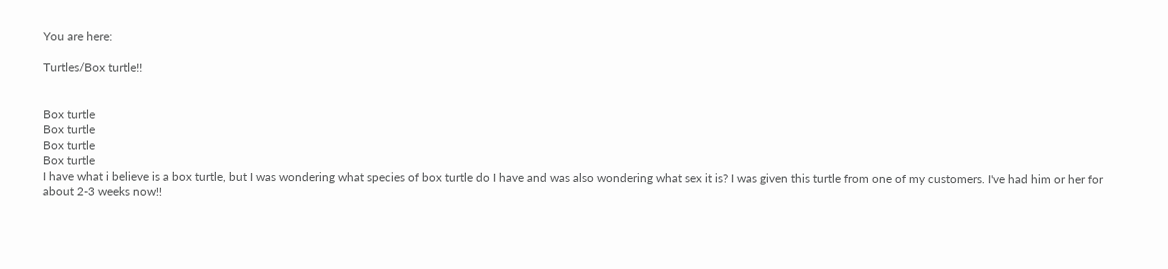You are here:

Turtles/Box turtle!!


Box turtle
Box turtle
Box turtle
Box turtle
I have what i believe is a box turtle, but I was wondering what species of box turtle do I have and was also wondering what sex it is? I was given this turtle from one of my customers. I've had him or her for about 2-3 weeks now!!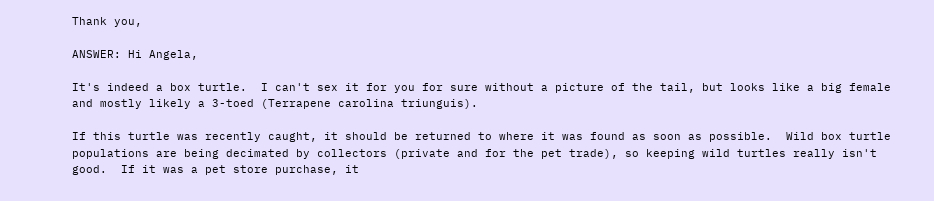Thank you,

ANSWER: Hi Angela,

It's indeed a box turtle.  I can't sex it for you for sure without a picture of the tail, but looks like a big female and mostly likely a 3-toed (Terrapene carolina triunguis).

If this turtle was recently caught, it should be returned to where it was found as soon as possible.  Wild box turtle populations are being decimated by collectors (private and for the pet trade), so keeping wild turtles really isn't good.  If it was a pet store purchase, it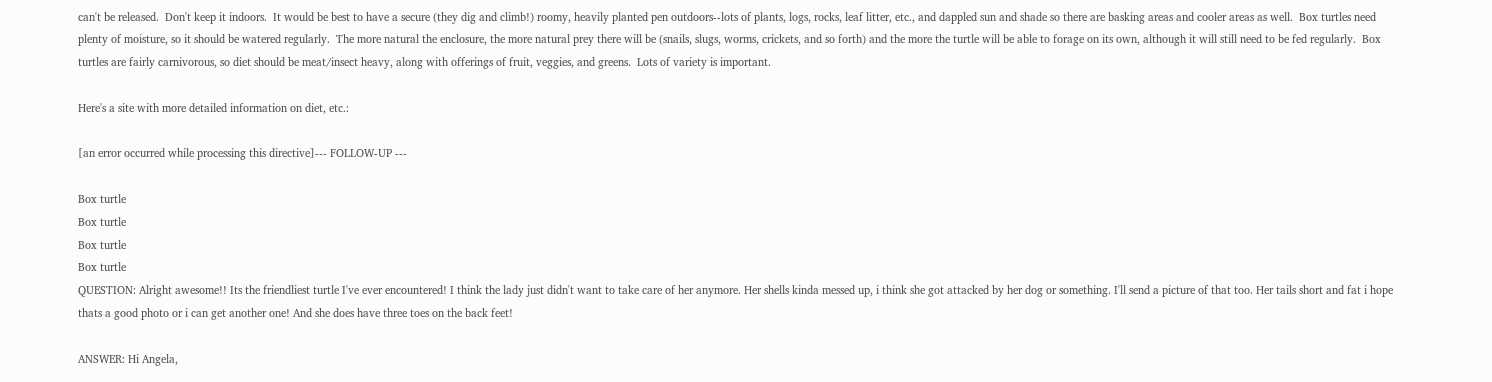can't be released.  Don't keep it indoors.  It would be best to have a secure (they dig and climb!) roomy, heavily planted pen outdoors--lots of plants, logs, rocks, leaf litter, etc., and dappled sun and shade so there are basking areas and cooler areas as well.  Box turtles need plenty of moisture, so it should be watered regularly.  The more natural the enclosure, the more natural prey there will be (snails, slugs, worms, crickets, and so forth) and the more the turtle will be able to forage on its own, although it will still need to be fed regularly.  Box turtles are fairly carnivorous, so diet should be meat/insect heavy, along with offerings of fruit, veggies, and greens.  Lots of variety is important.

Here's a site with more detailed information on diet, etc.:

[an error occurred while processing this directive]--- FOLLOW-UP ---

Box turtle
Box turtle
Box turtle
Box turtle
QUESTION: Alright awesome!! Its the friendliest turtle I've ever encountered! I think the lady just didn't want to take care of her anymore. Her shells kinda messed up, i think she got attacked by her dog or something. I'll send a picture of that too. Her tails short and fat i hope thats a good photo or i can get another one! And she does have three toes on the back feet!

ANSWER: Hi Angela,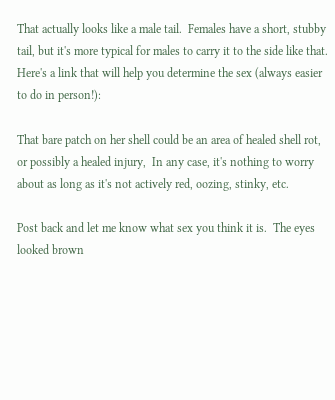That actually looks like a male tail.  Females have a short, stubby tail, but it's more typical for males to carry it to the side like that.  Here's a link that will help you determine the sex (always easier to do in person!):

That bare patch on her shell could be an area of healed shell rot, or possibly a healed injury,  In any case, it's nothing to worry about as long as it's not actively red, oozing, stinky, etc.

Post back and let me know what sex you think it is.  The eyes looked brown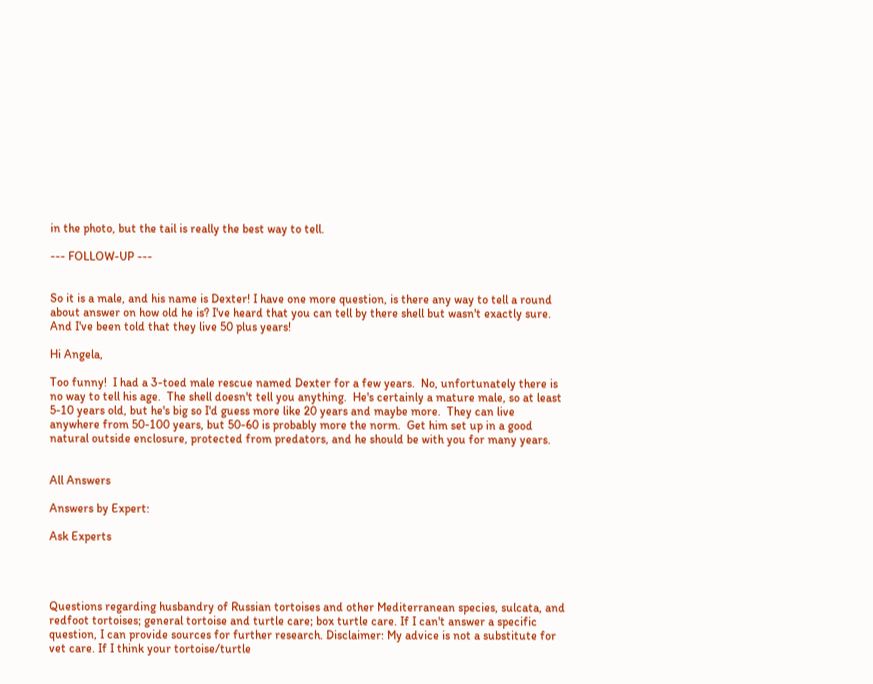in the photo, but the tail is really the best way to tell.

--- FOLLOW-UP ---


So it is a male, and his name is Dexter! I have one more question, is there any way to tell a round about answer on how old he is? I've heard that you can tell by there shell but wasn't exactly sure. And I've been told that they live 50 plus years!

Hi Angela,

Too funny!  I had a 3-toed male rescue named Dexter for a few years.  No, unfortunately there is no way to tell his age.  The shell doesn't tell you anything.  He's certainly a mature male, so at least 5-10 years old, but he's big so I'd guess more like 20 years and maybe more.  They can live anywhere from 50-100 years, but 50-60 is probably more the norm.  Get him set up in a good natural outside enclosure, protected from predators, and he should be with you for many years.


All Answers

Answers by Expert:

Ask Experts




Questions regarding husbandry of Russian tortoises and other Mediterranean species, sulcata, and redfoot tortoises; general tortoise and turtle care; box turtle care. If I can't answer a specific question, I can provide sources for further research. Disclaimer: My advice is not a substitute for vet care. If I think your tortoise/turtle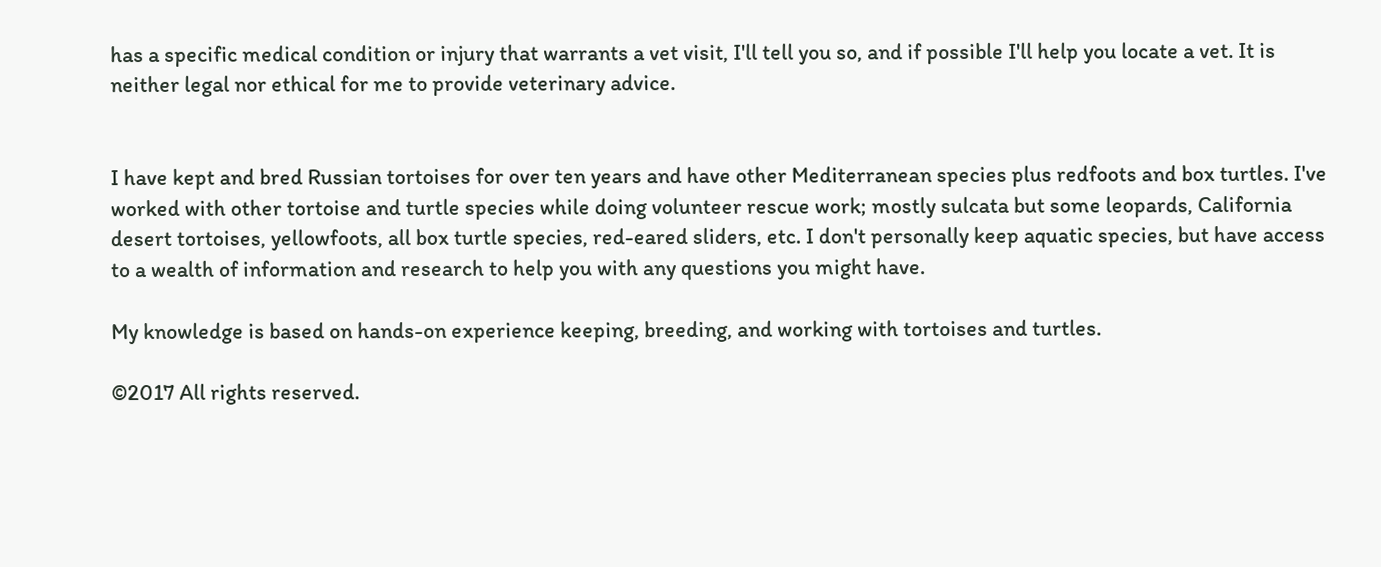has a specific medical condition or injury that warrants a vet visit, I'll tell you so, and if possible I'll help you locate a vet. It is neither legal nor ethical for me to provide veterinary advice.


I have kept and bred Russian tortoises for over ten years and have other Mediterranean species plus redfoots and box turtles. I've worked with other tortoise and turtle species while doing volunteer rescue work; mostly sulcata but some leopards, California desert tortoises, yellowfoots, all box turtle species, red-eared sliders, etc. I don't personally keep aquatic species, but have access to a wealth of information and research to help you with any questions you might have.

My knowledge is based on hands-on experience keeping, breeding, and working with tortoises and turtles.

©2017 All rights reserved.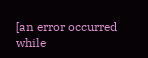[an error occurred while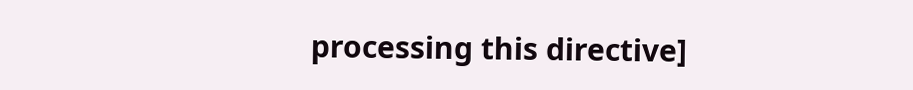processing this directive]